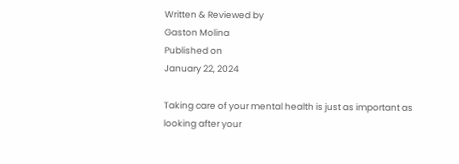Written & Reviewed by
Gaston Molina
Published on
January 22, 2024

Taking care of your mental health is just as important as looking after your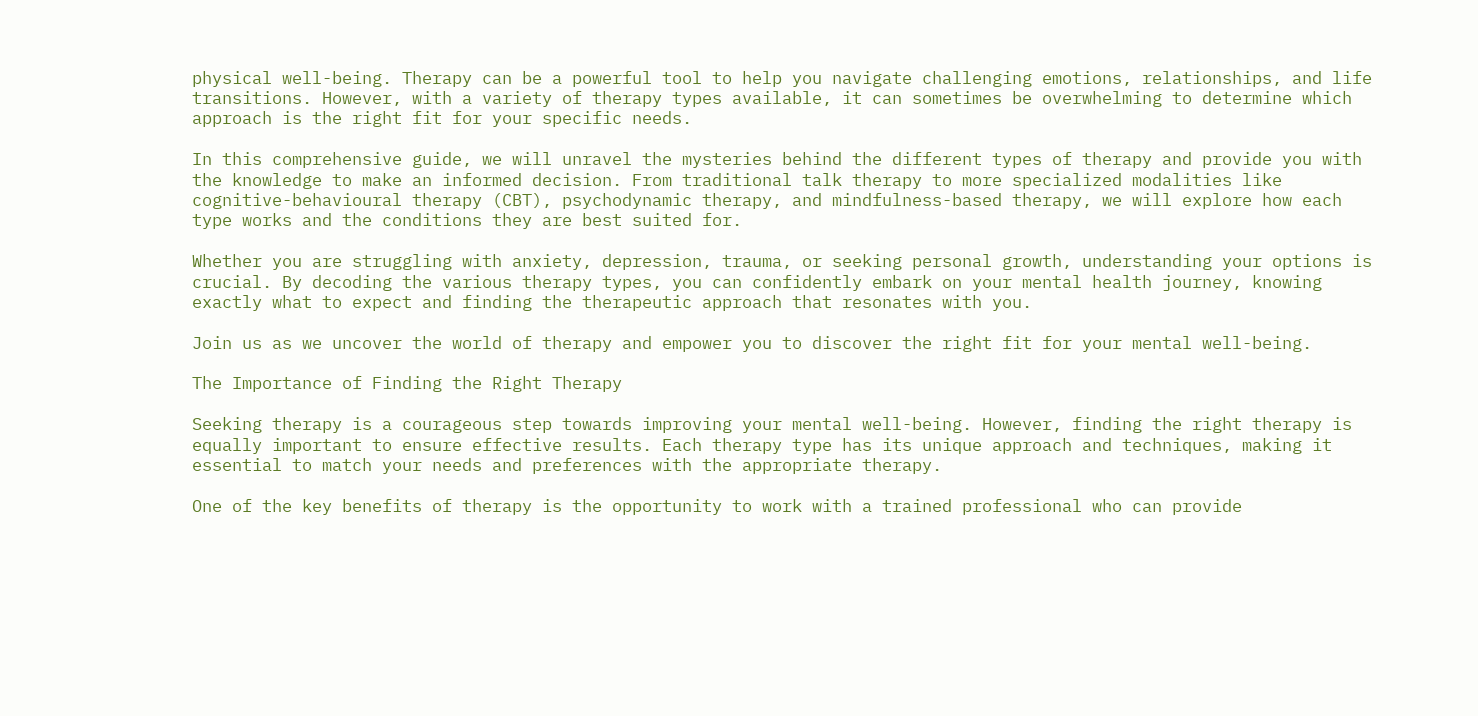physical well-being. Therapy can be a powerful tool to help you navigate challenging emotions, relationships, and life transitions. However, with a variety of therapy types available, it can sometimes be overwhelming to determine which approach is the right fit for your specific needs.

In this comprehensive guide, we will unravel the mysteries behind the different types of therapy and provide you with the knowledge to make an informed decision. From traditional talk therapy to more specialized modalities like cognitive-behavioural therapy (CBT), psychodynamic therapy, and mindfulness-based therapy, we will explore how each type works and the conditions they are best suited for.

Whether you are struggling with anxiety, depression, trauma, or seeking personal growth, understanding your options is crucial. By decoding the various therapy types, you can confidently embark on your mental health journey, knowing exactly what to expect and finding the therapeutic approach that resonates with you.

Join us as we uncover the world of therapy and empower you to discover the right fit for your mental well-being.

The Importance of Finding the Right Therapy

Seeking therapy is a courageous step towards improving your mental well-being. However, finding the right therapy is equally important to ensure effective results. Each therapy type has its unique approach and techniques, making it essential to match your needs and preferences with the appropriate therapy.

One of the key benefits of therapy is the opportunity to work with a trained professional who can provide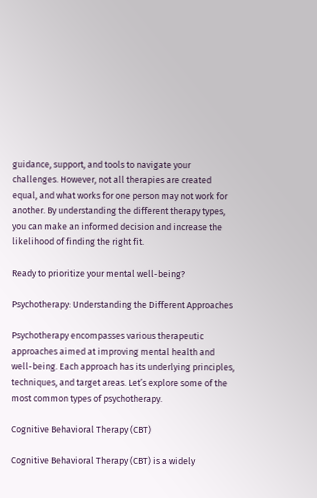guidance, support, and tools to navigate your challenges. However, not all therapies are created equal, and what works for one person may not work for another. By understanding the different therapy types, you can make an informed decision and increase the likelihood of finding the right fit.

Ready to prioritize your mental well-being?

Psychotherapy: Understanding the Different Approaches

Psychotherapy encompasses various therapeutic approaches aimed at improving mental health and well-being. Each approach has its underlying principles, techniques, and target areas. Let’s explore some of the most common types of psychotherapy.

Cognitive Behavioral Therapy (CBT)

Cognitive Behavioral Therapy (CBT) is a widely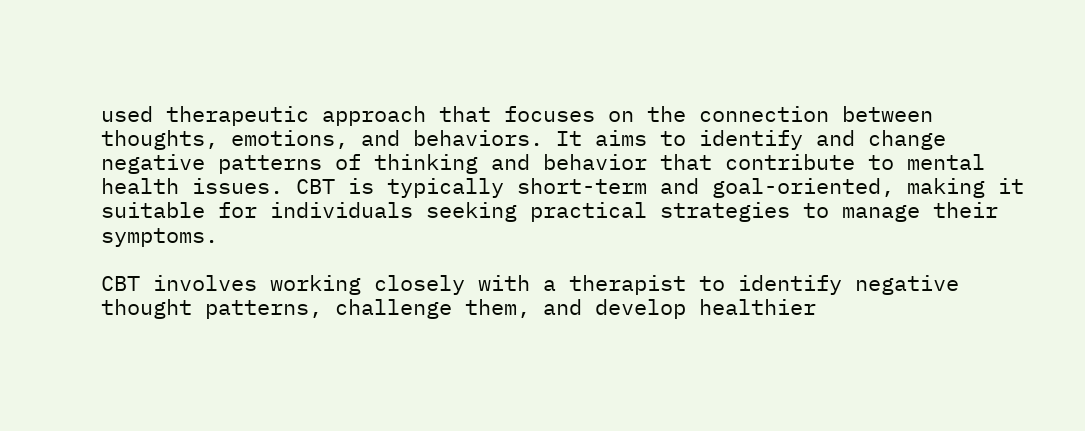used therapeutic approach that focuses on the connection between thoughts, emotions, and behaviors. It aims to identify and change negative patterns of thinking and behavior that contribute to mental health issues. CBT is typically short-term and goal-oriented, making it suitable for individuals seeking practical strategies to manage their symptoms.

CBT involves working closely with a therapist to identify negative thought patterns, challenge them, and develop healthier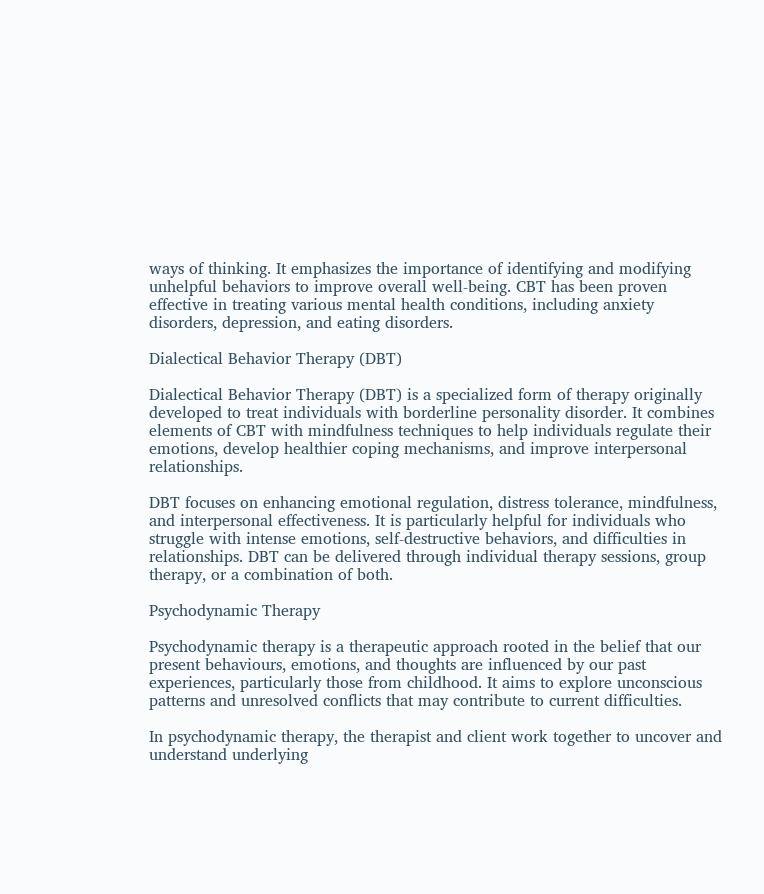ways of thinking. It emphasizes the importance of identifying and modifying unhelpful behaviors to improve overall well-being. CBT has been proven effective in treating various mental health conditions, including anxiety disorders, depression, and eating disorders.

Dialectical Behavior Therapy (DBT)

Dialectical Behavior Therapy (DBT) is a specialized form of therapy originally developed to treat individuals with borderline personality disorder. It combines elements of CBT with mindfulness techniques to help individuals regulate their emotions, develop healthier coping mechanisms, and improve interpersonal relationships.

DBT focuses on enhancing emotional regulation, distress tolerance, mindfulness, and interpersonal effectiveness. It is particularly helpful for individuals who struggle with intense emotions, self-destructive behaviors, and difficulties in relationships. DBT can be delivered through individual therapy sessions, group therapy, or a combination of both.

Psychodynamic Therapy

Psychodynamic therapy is a therapeutic approach rooted in the belief that our present behaviours, emotions, and thoughts are influenced by our past experiences, particularly those from childhood. It aims to explore unconscious patterns and unresolved conflicts that may contribute to current difficulties.

In psychodynamic therapy, the therapist and client work together to uncover and understand underlying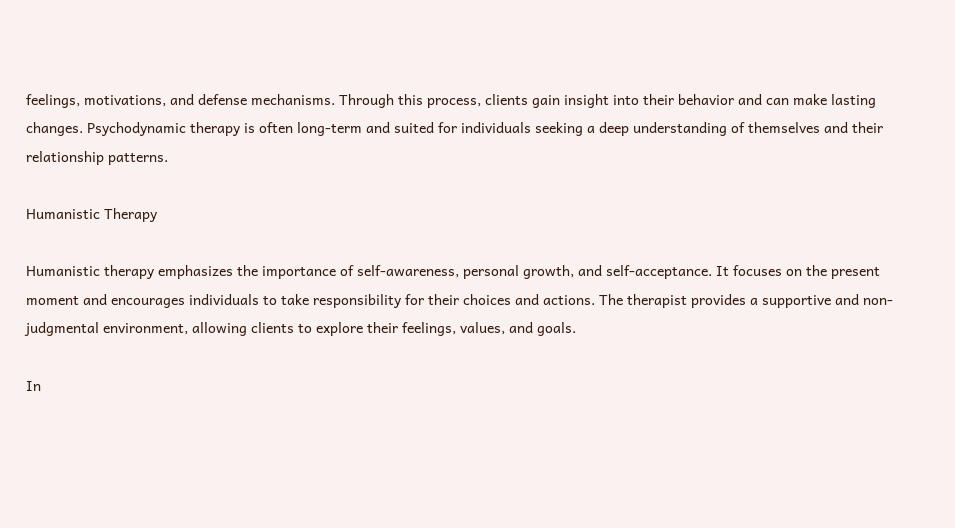feelings, motivations, and defense mechanisms. Through this process, clients gain insight into their behavior and can make lasting changes. Psychodynamic therapy is often long-term and suited for individuals seeking a deep understanding of themselves and their relationship patterns.

Humanistic Therapy

Humanistic therapy emphasizes the importance of self-awareness, personal growth, and self-acceptance. It focuses on the present moment and encourages individuals to take responsibility for their choices and actions. The therapist provides a supportive and non-judgmental environment, allowing clients to explore their feelings, values, and goals.

In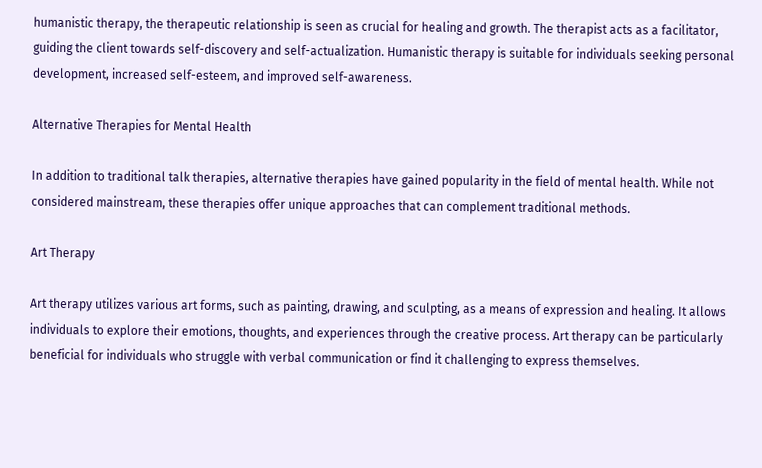humanistic therapy, the therapeutic relationship is seen as crucial for healing and growth. The therapist acts as a facilitator, guiding the client towards self-discovery and self-actualization. Humanistic therapy is suitable for individuals seeking personal development, increased self-esteem, and improved self-awareness.

Alternative Therapies for Mental Health

In addition to traditional talk therapies, alternative therapies have gained popularity in the field of mental health. While not considered mainstream, these therapies offer unique approaches that can complement traditional methods.

Art Therapy

Art therapy utilizes various art forms, such as painting, drawing, and sculpting, as a means of expression and healing. It allows individuals to explore their emotions, thoughts, and experiences through the creative process. Art therapy can be particularly beneficial for individuals who struggle with verbal communication or find it challenging to express themselves.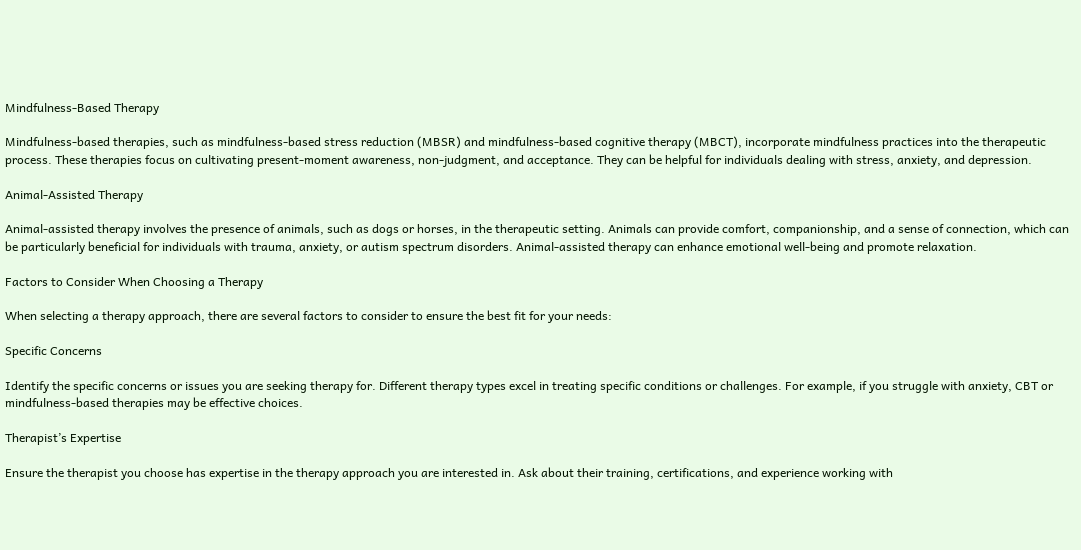Mindfulness-Based Therapy

Mindfulness-based therapies, such as mindfulness-based stress reduction (MBSR) and mindfulness-based cognitive therapy (MBCT), incorporate mindfulness practices into the therapeutic process. These therapies focus on cultivating present-moment awareness, non-judgment, and acceptance. They can be helpful for individuals dealing with stress, anxiety, and depression.

Animal-Assisted Therapy

Animal-assisted therapy involves the presence of animals, such as dogs or horses, in the therapeutic setting. Animals can provide comfort, companionship, and a sense of connection, which can be particularly beneficial for individuals with trauma, anxiety, or autism spectrum disorders. Animal-assisted therapy can enhance emotional well-being and promote relaxation.

Factors to Consider When Choosing a Therapy

When selecting a therapy approach, there are several factors to consider to ensure the best fit for your needs:

Specific Concerns

Identify the specific concerns or issues you are seeking therapy for. Different therapy types excel in treating specific conditions or challenges. For example, if you struggle with anxiety, CBT or mindfulness-based therapies may be effective choices.

Therapist’s Expertise

Ensure the therapist you choose has expertise in the therapy approach you are interested in. Ask about their training, certifications, and experience working with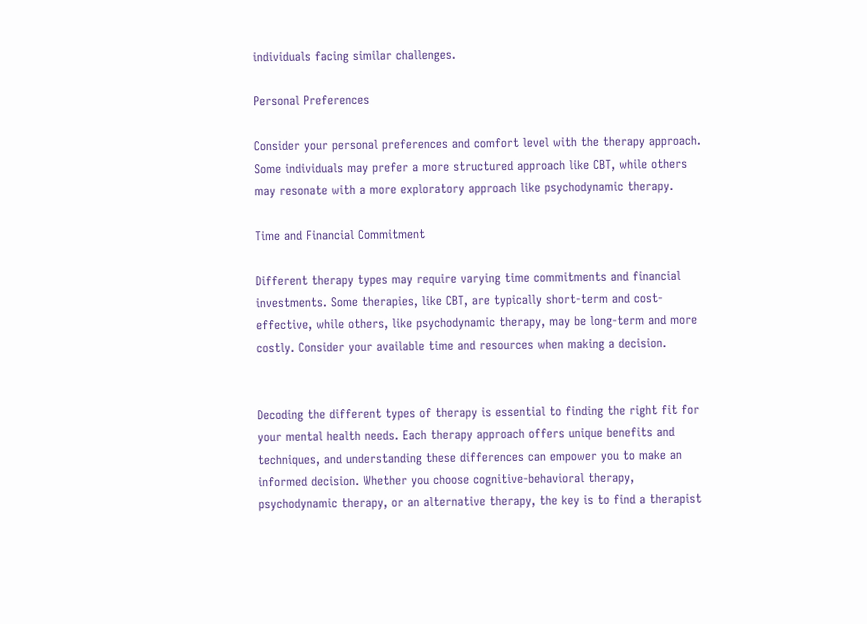individuals facing similar challenges.

Personal Preferences

Consider your personal preferences and comfort level with the therapy approach. Some individuals may prefer a more structured approach like CBT, while others may resonate with a more exploratory approach like psychodynamic therapy.

Time and Financial Commitment

Different therapy types may require varying time commitments and financial investments. Some therapies, like CBT, are typically short-term and cost-effective, while others, like psychodynamic therapy, may be long-term and more costly. Consider your available time and resources when making a decision.


Decoding the different types of therapy is essential to finding the right fit for your mental health needs. Each therapy approach offers unique benefits and techniques, and understanding these differences can empower you to make an informed decision. Whether you choose cognitive-behavioral therapy, psychodynamic therapy, or an alternative therapy, the key is to find a therapist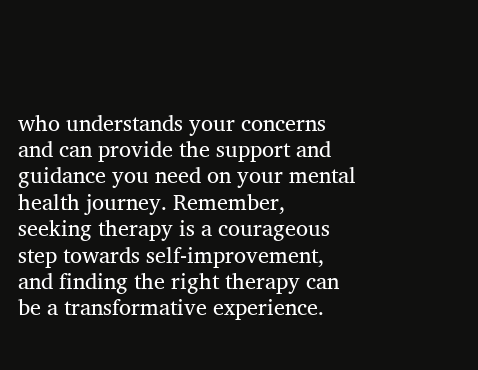who understands your concerns and can provide the support and guidance you need on your mental health journey. Remember, seeking therapy is a courageous step towards self-improvement, and finding the right therapy can be a transformative experience.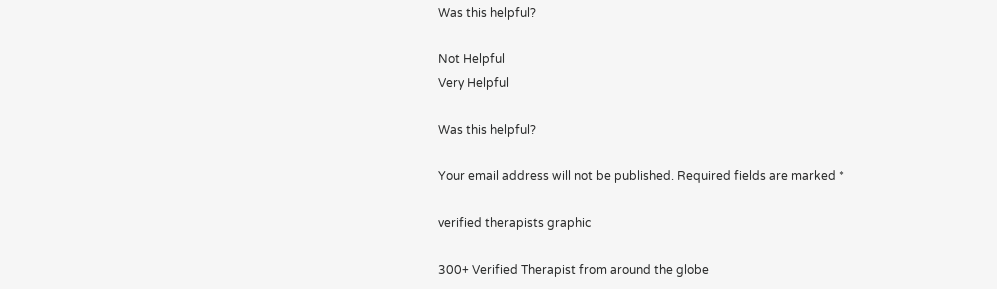Was this helpful?

Not Helpful
Very Helpful

Was this helpful?

Your email address will not be published. Required fields are marked *

verified therapists graphic

300+ Verified Therapist from around the globe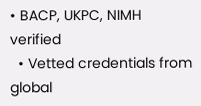• BACP, UKPC, NIMH verified
  • Vetted credentials from global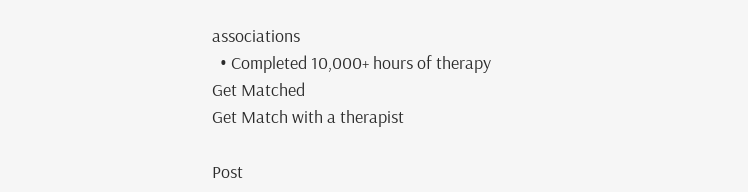associations
  • Completed 10,000+ hours of therapy
Get Matched
Get Match with a therapist

Post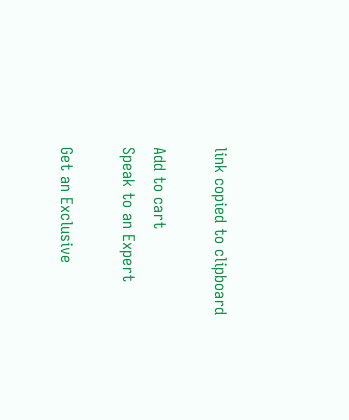link copied to clipboard

Add to cart
Speak to an Expert

Get an Exclusive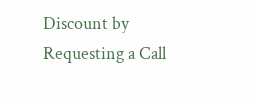Discount by Requesting a Call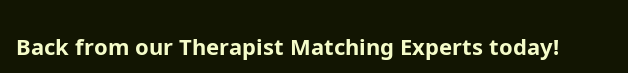Back from our Therapist Matching Experts today!